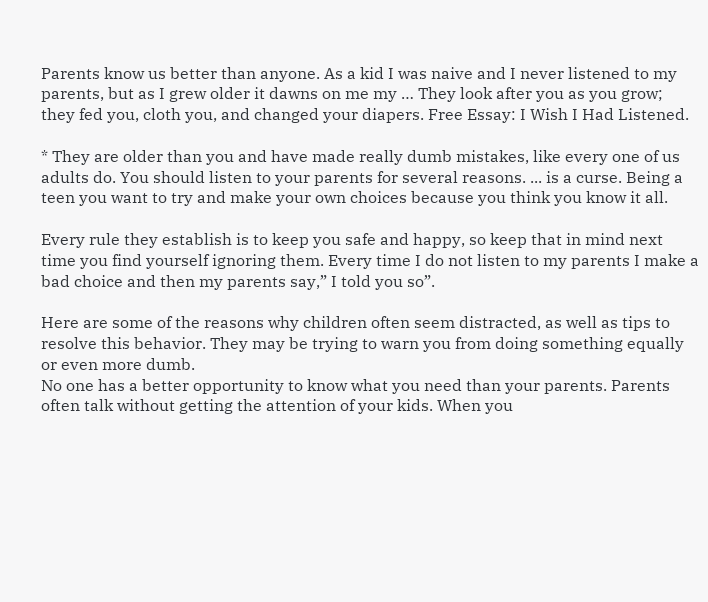Parents know us better than anyone. As a kid I was naive and I never listened to my parents, but as I grew older it dawns on me my … They look after you as you grow; they fed you, cloth you, and changed your diapers. Free Essay: I Wish I Had Listened.

* They are older than you and have made really dumb mistakes, like every one of us adults do. You should listen to your parents for several reasons. ... is a curse. Being a teen you want to try and make your own choices because you think you know it all.

Every rule they establish is to keep you safe and happy, so keep that in mind next time you find yourself ignoring them. Every time I do not listen to my parents I make a bad choice and then my parents say,” I told you so”.

Here are some of the reasons why children often seem distracted, as well as tips to resolve this behavior. They may be trying to warn you from doing something equally or even more dumb.
No one has a better opportunity to know what you need than your parents. Parents often talk without getting the attention of your kids. When you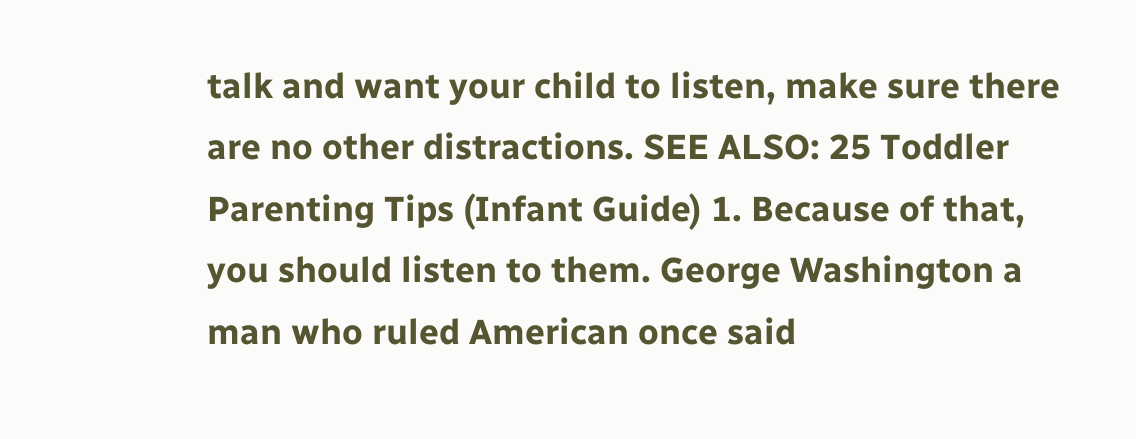talk and want your child to listen, make sure there are no other distractions. SEE ALSO: 25 Toddler Parenting Tips (Infant Guide) 1. Because of that, you should listen to them. George Washington a man who ruled American once said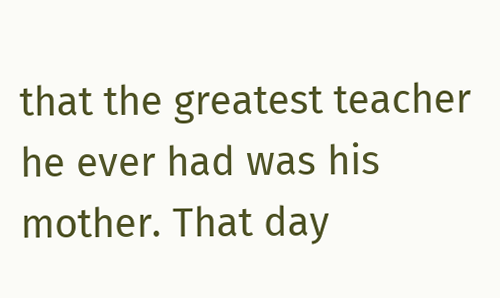that the greatest teacher he ever had was his mother. That day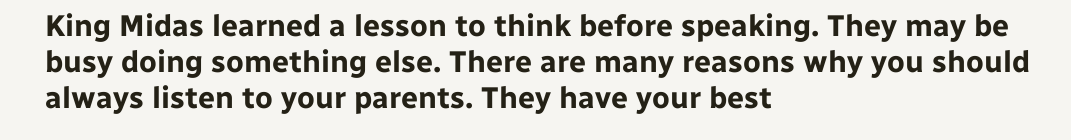King Midas learned a lesson to think before speaking. They may be busy doing something else. There are many reasons why you should always listen to your parents. They have your best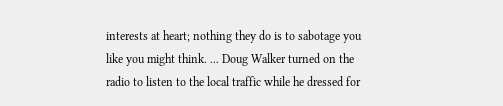interests at heart; nothing they do is to sabotage you like you might think. ... Doug Walker turned on the radio to listen to the local traffic while he dressed for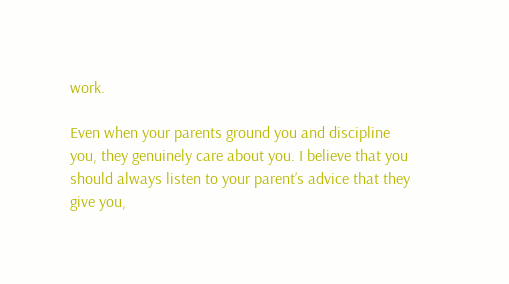work.

Even when your parents ground you and discipline you, they genuinely care about you. I believe that you should always listen to your parent’s advice that they give you,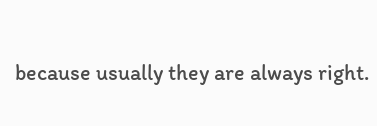because usually they are always right.